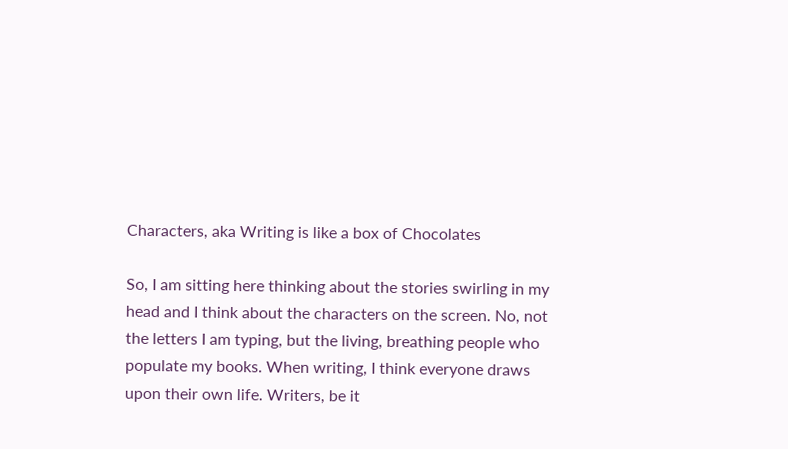Characters, aka Writing is like a box of Chocolates

So, I am sitting here thinking about the stories swirling in my head and I think about the characters on the screen. No, not the letters I am typing, but the living, breathing people who populate my books. When writing, I think everyone draws upon their own life. Writers, be it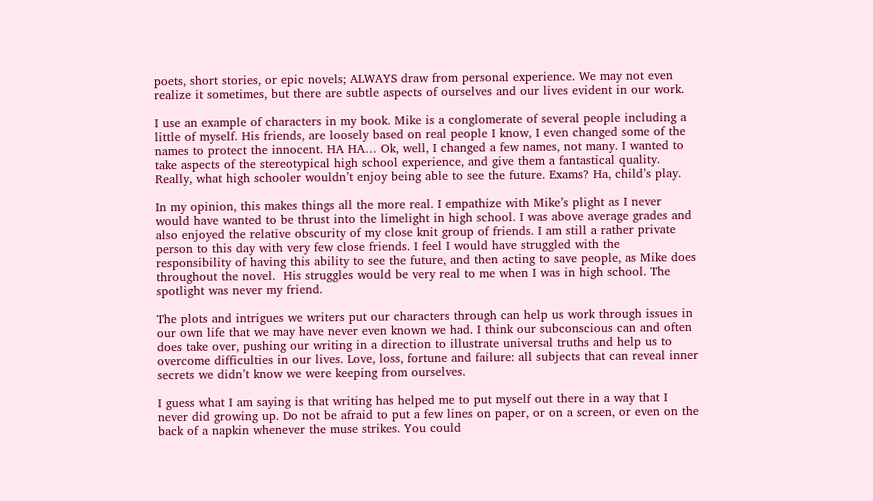poets, short stories, or epic novels; ALWAYS draw from personal experience. We may not even realize it sometimes, but there are subtle aspects of ourselves and our lives evident in our work.

I use an example of characters in my book. Mike is a conglomerate of several people including a little of myself. His friends, are loosely based on real people I know, I even changed some of the names to protect the innocent. HA HA… Ok, well, I changed a few names, not many. I wanted to take aspects of the stereotypical high school experience, and give them a fantastical quality. Really, what high schooler wouldn’t enjoy being able to see the future. Exams? Ha, child’s play.

In my opinion, this makes things all the more real. I empathize with Mike’s plight as I never would have wanted to be thrust into the limelight in high school. I was above average grades and also enjoyed the relative obscurity of my close knit group of friends. I am still a rather private person to this day with very few close friends. I feel I would have struggled with the responsibility of having this ability to see the future, and then acting to save people, as Mike does throughout the novel.  His struggles would be very real to me when I was in high school. The spotlight was never my friend.

The plots and intrigues we writers put our characters through can help us work through issues in our own life that we may have never even known we had. I think our subconscious can and often does take over, pushing our writing in a direction to illustrate universal truths and help us to overcome difficulties in our lives. Love, loss, fortune and failure: all subjects that can reveal inner secrets we didn’t know we were keeping from ourselves.

I guess what I am saying is that writing has helped me to put myself out there in a way that I never did growing up. Do not be afraid to put a few lines on paper, or on a screen, or even on the back of a napkin whenever the muse strikes. You could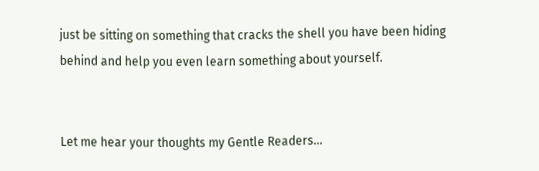just be sitting on something that cracks the shell you have been hiding behind and help you even learn something about yourself.


Let me hear your thoughts my Gentle Readers...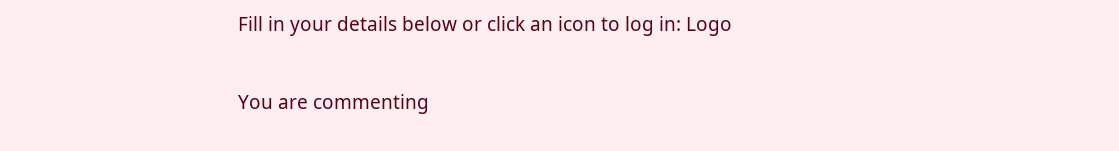Fill in your details below or click an icon to log in: Logo

You are commenting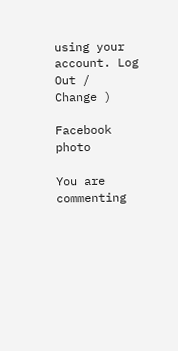using your account. Log Out /  Change )

Facebook photo

You are commenting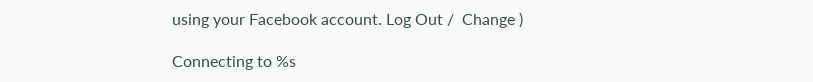using your Facebook account. Log Out /  Change )

Connecting to %s